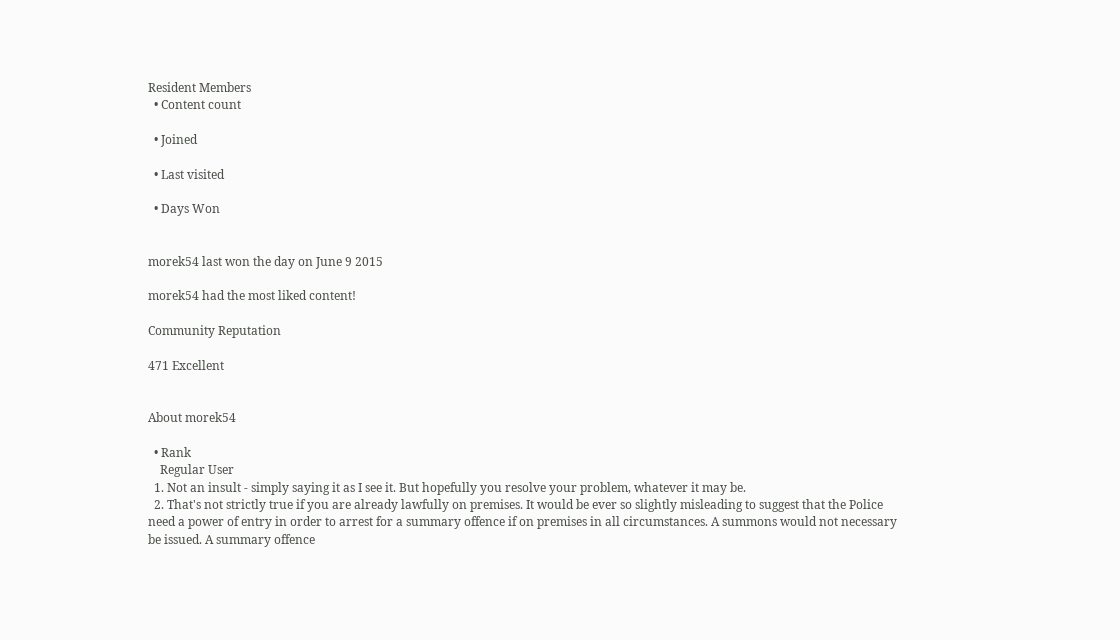Resident Members
  • Content count

  • Joined

  • Last visited

  • Days Won


morek54 last won the day on June 9 2015

morek54 had the most liked content!

Community Reputation

471 Excellent


About morek54

  • Rank
    Regular User
  1. Not an insult - simply saying it as I see it. But hopefully you resolve your problem, whatever it may be.
  2. That's not strictly true if you are already lawfully on premises. It would be ever so slightly misleading to suggest that the Police need a power of entry in order to arrest for a summary offence if on premises in all circumstances. A summons would not necessary be issued. A summary offence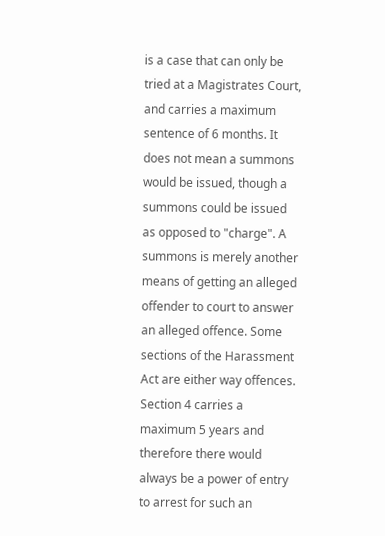is a case that can only be tried at a Magistrates Court, and carries a maximum sentence of 6 months. It does not mean a summons would be issued, though a summons could be issued as opposed to "charge". A summons is merely another means of getting an alleged offender to court to answer an alleged offence. Some sections of the Harassment Act are either way offences. Section 4 carries a maximum 5 years and therefore there would always be a power of entry to arrest for such an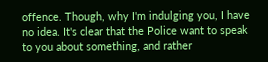offence. Though, why I'm indulging you, I have no idea. It's clear that the Police want to speak to you about something, and rather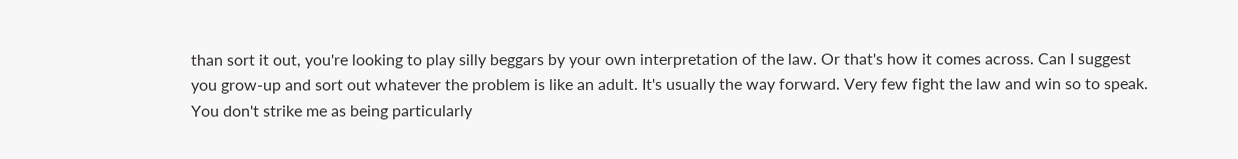than sort it out, you're looking to play silly beggars by your own interpretation of the law. Or that's how it comes across. Can I suggest you grow-up and sort out whatever the problem is like an adult. It's usually the way forward. Very few fight the law and win so to speak. You don't strike me as being particularly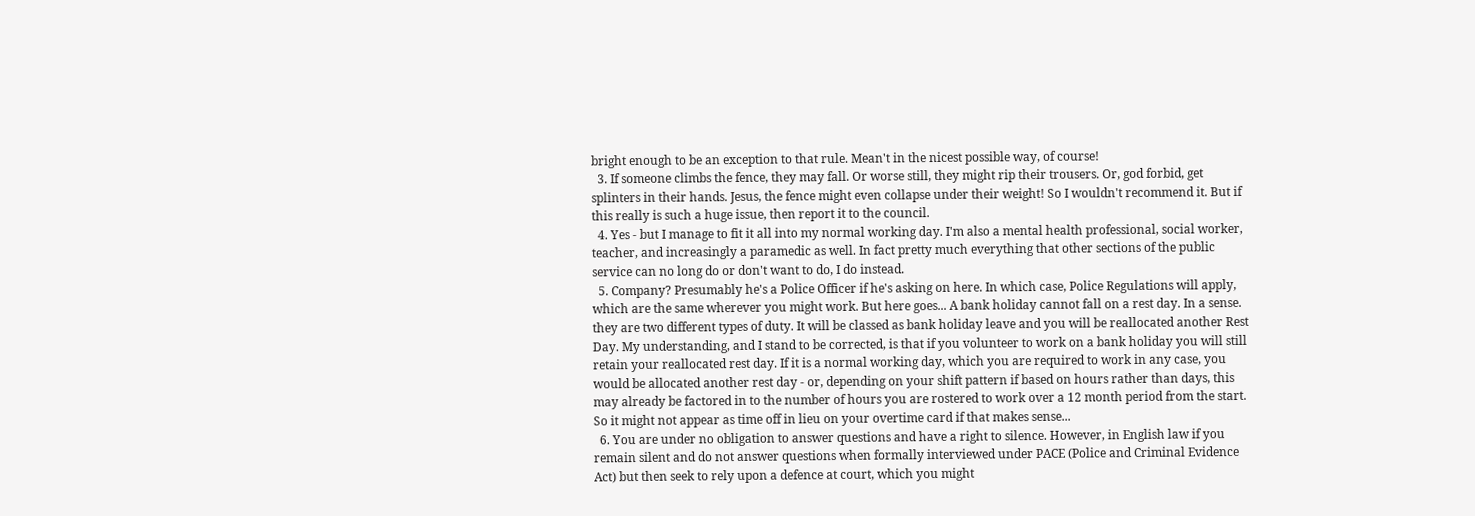bright enough to be an exception to that rule. Mean't in the nicest possible way, of course!
  3. If someone climbs the fence, they may fall. Or worse still, they might rip their trousers. Or, god forbid, get splinters in their hands. Jesus, the fence might even collapse under their weight! So I wouldn't recommend it. But if this really is such a huge issue, then report it to the council.
  4. Yes - but I manage to fit it all into my normal working day. I'm also a mental health professional, social worker, teacher, and increasingly a paramedic as well. In fact pretty much everything that other sections of the public service can no long do or don't want to do, I do instead.
  5. Company? Presumably he's a Police Officer if he's asking on here. In which case, Police Regulations will apply, which are the same wherever you might work. But here goes... A bank holiday cannot fall on a rest day. In a sense. they are two different types of duty. It will be classed as bank holiday leave and you will be reallocated another Rest Day. My understanding, and I stand to be corrected, is that if you volunteer to work on a bank holiday you will still retain your reallocated rest day. If it is a normal working day, which you are required to work in any case, you would be allocated another rest day - or, depending on your shift pattern if based on hours rather than days, this may already be factored in to the number of hours you are rostered to work over a 12 month period from the start. So it might not appear as time off in lieu on your overtime card if that makes sense...
  6. You are under no obligation to answer questions and have a right to silence. However, in English law if you remain silent and do not answer questions when formally interviewed under PACE (Police and Criminal Evidence Act) but then seek to rely upon a defence at court, which you might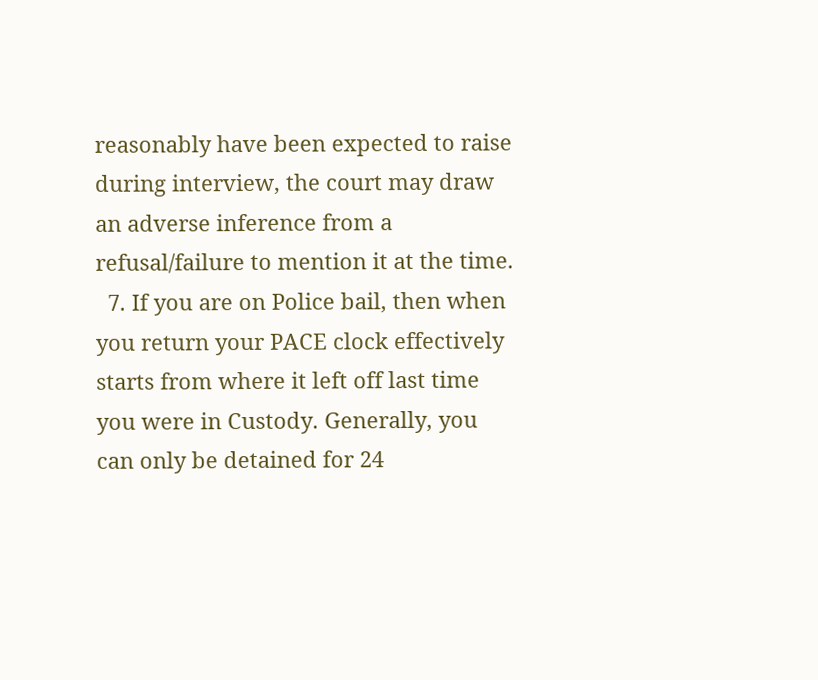reasonably have been expected to raise during interview, the court may draw an adverse inference from a refusal/failure to mention it at the time.
  7. If you are on Police bail, then when you return your PACE clock effectively starts from where it left off last time you were in Custody. Generally, you can only be detained for 24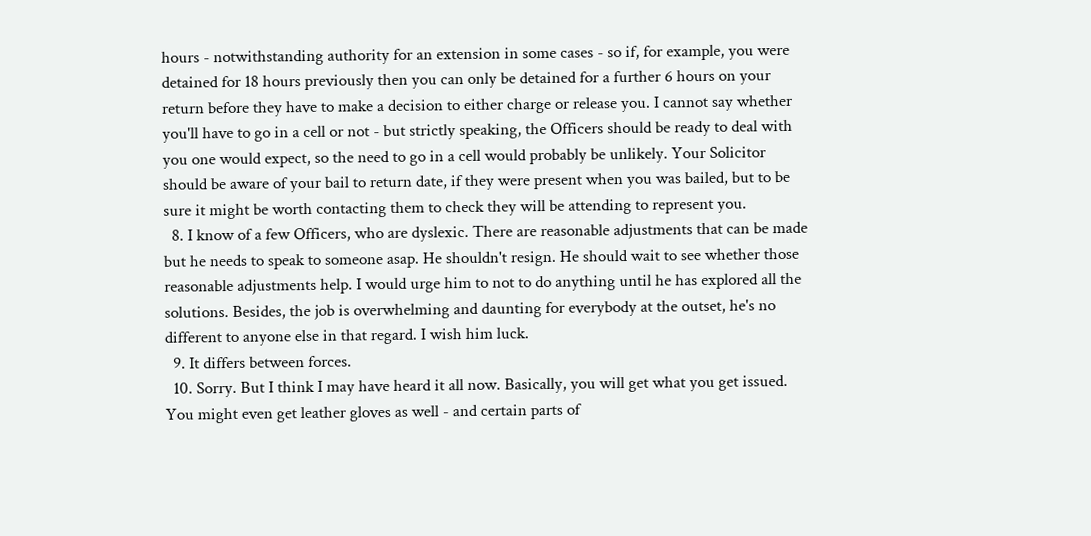hours - notwithstanding authority for an extension in some cases - so if, for example, you were detained for 18 hours previously then you can only be detained for a further 6 hours on your return before they have to make a decision to either charge or release you. I cannot say whether you'll have to go in a cell or not - but strictly speaking, the Officers should be ready to deal with you one would expect, so the need to go in a cell would probably be unlikely. Your Solicitor should be aware of your bail to return date, if they were present when you was bailed, but to be sure it might be worth contacting them to check they will be attending to represent you.
  8. I know of a few Officers, who are dyslexic. There are reasonable adjustments that can be made but he needs to speak to someone asap. He shouldn't resign. He should wait to see whether those reasonable adjustments help. I would urge him to not to do anything until he has explored all the solutions. Besides, the job is overwhelming and daunting for everybody at the outset, he's no different to anyone else in that regard. I wish him luck.
  9. It differs between forces.
  10. Sorry. But I think I may have heard it all now. Basically, you will get what you get issued. You might even get leather gloves as well - and certain parts of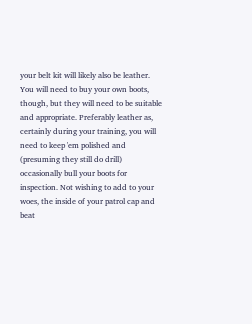your belt kit will likely also be leather. You will need to buy your own boots, though, but they will need to be suitable and appropriate. Preferably leather as, certainly during your training, you will need to keep 'em polished and (presuming they still do drill) occasionally bull your boots for inspection. Not wishing to add to your woes, the inside of your patrol cap and beat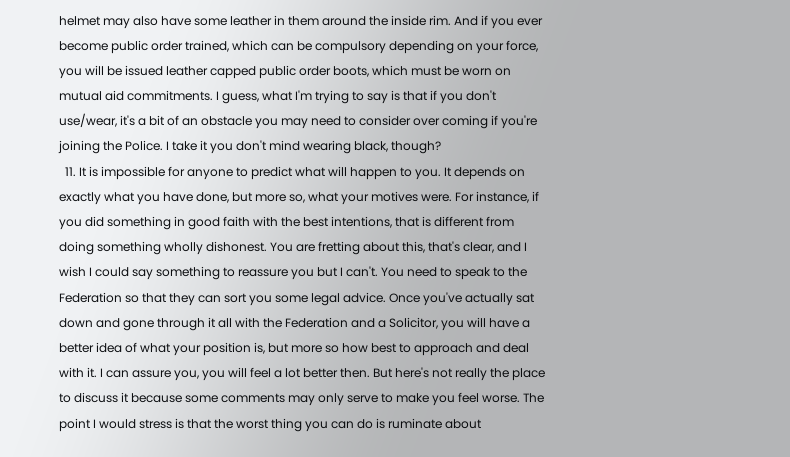helmet may also have some leather in them around the inside rim. And if you ever become public order trained, which can be compulsory depending on your force, you will be issued leather capped public order boots, which must be worn on mutual aid commitments. I guess, what I'm trying to say is that if you don't use/wear, it's a bit of an obstacle you may need to consider over coming if you're joining the Police. I take it you don't mind wearing black, though?
  11. It is impossible for anyone to predict what will happen to you. It depends on exactly what you have done, but more so, what your motives were. For instance, if you did something in good faith with the best intentions, that is different from doing something wholly dishonest. You are fretting about this, that's clear, and I wish I could say something to reassure you but I can't. You need to speak to the Federation so that they can sort you some legal advice. Once you've actually sat down and gone through it all with the Federation and a Solicitor, you will have a better idea of what your position is, but more so how best to approach and deal with it. I can assure you, you will feel a lot better then. But here's not really the place to discuss it because some comments may only serve to make you feel worse. The point I would stress is that the worst thing you can do is ruminate about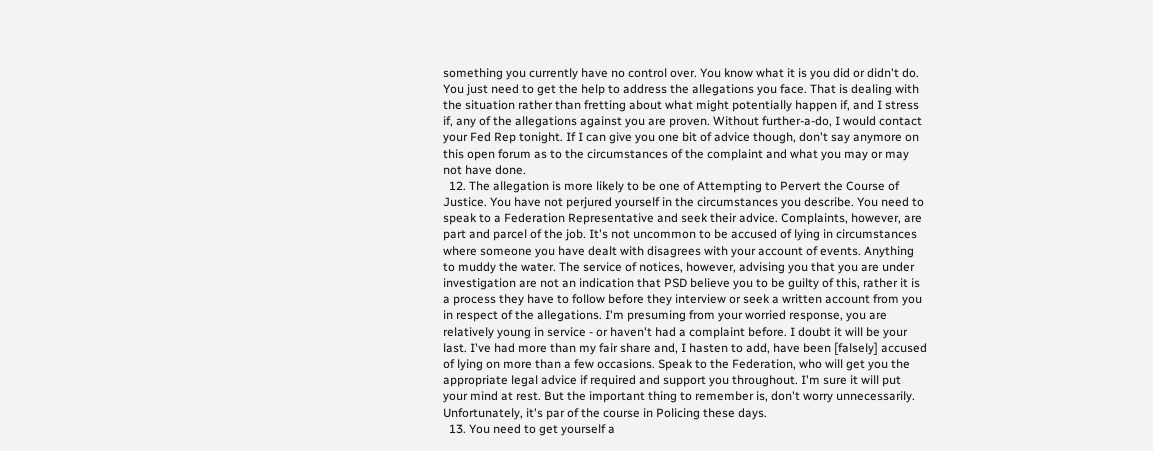something you currently have no control over. You know what it is you did or didn't do. You just need to get the help to address the allegations you face. That is dealing with the situation rather than fretting about what might potentially happen if, and I stress if, any of the allegations against you are proven. Without further-a-do, I would contact your Fed Rep tonight. If I can give you one bit of advice though, don't say anymore on this open forum as to the circumstances of the complaint and what you may or may not have done.
  12. The allegation is more likely to be one of Attempting to Pervert the Course of Justice. You have not perjured yourself in the circumstances you describe. You need to speak to a Federation Representative and seek their advice. Complaints, however, are part and parcel of the job. It's not uncommon to be accused of lying in circumstances where someone you have dealt with disagrees with your account of events. Anything to muddy the water. The service of notices, however, advising you that you are under investigation are not an indication that PSD believe you to be guilty of this, rather it is a process they have to follow before they interview or seek a written account from you in respect of the allegations. I'm presuming from your worried response, you are relatively young in service - or haven't had a complaint before. I doubt it will be your last. I've had more than my fair share and, I hasten to add, have been [falsely] accused of lying on more than a few occasions. Speak to the Federation, who will get you the appropriate legal advice if required and support you throughout. I'm sure it will put your mind at rest. But the important thing to remember is, don't worry unnecessarily. Unfortunately, it's par of the course in Policing these days.
  13. You need to get yourself a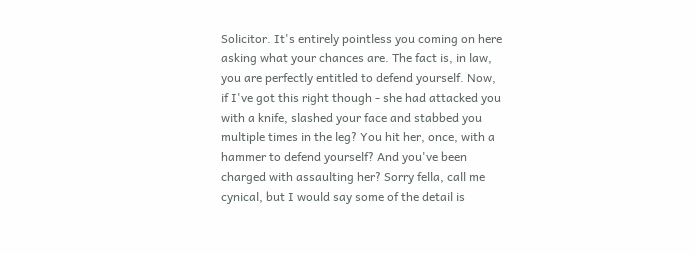Solicitor. It's entirely pointless you coming on here asking what your chances are. The fact is, in law, you are perfectly entitled to defend yourself. Now, if I've got this right though - she had attacked you with a knife, slashed your face and stabbed you multiple times in the leg? You hit her, once, with a hammer to defend yourself? And you've been charged with assaulting her? Sorry fella, call me cynical, but I would say some of the detail is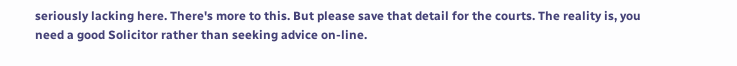seriously lacking here. There's more to this. But please save that detail for the courts. The reality is, you need a good Solicitor rather than seeking advice on-line.